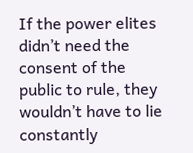If the power elites didn’t need the consent of the public to rule, they wouldn’t have to lie constantly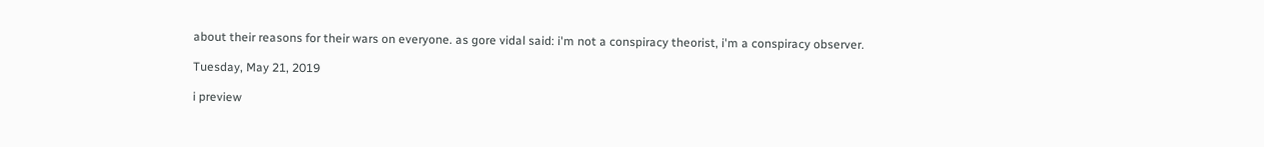about their reasons for their wars on everyone. as gore vidal said: i'm not a conspiracy theorist, i'm a conspiracy observer.

Tuesday, May 21, 2019

i preview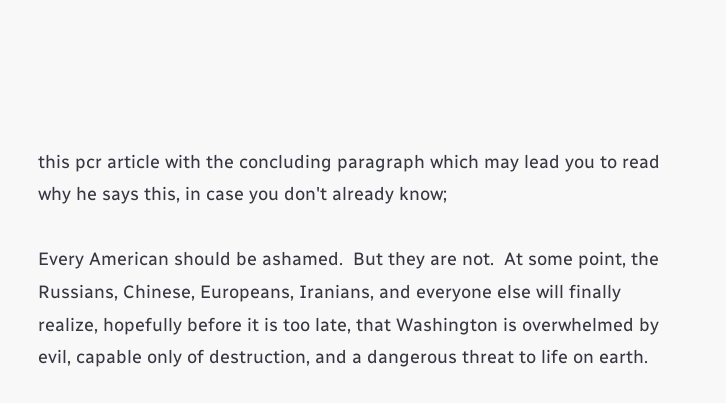this pcr article with the concluding paragraph which may lead you to read why he says this, in case you don't already know;

Every American should be ashamed.  But they are not.  At some point, the Russians, Chinese, Europeans, Iranians, and everyone else will finally realize, hopefully before it is too late, that Washington is overwhelmed by evil, capable only of destruction, and a dangerous threat to life on earth.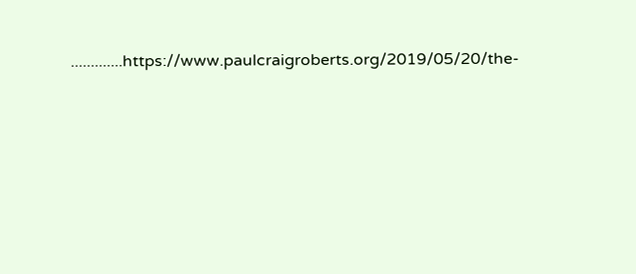.............https://www.paulcraigroberts.org/2019/05/20/the-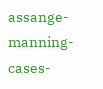assange-manning-cases-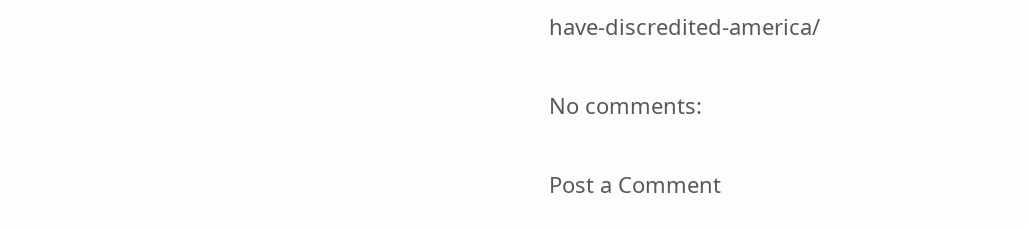have-discredited-america/

No comments:

Post a Comment